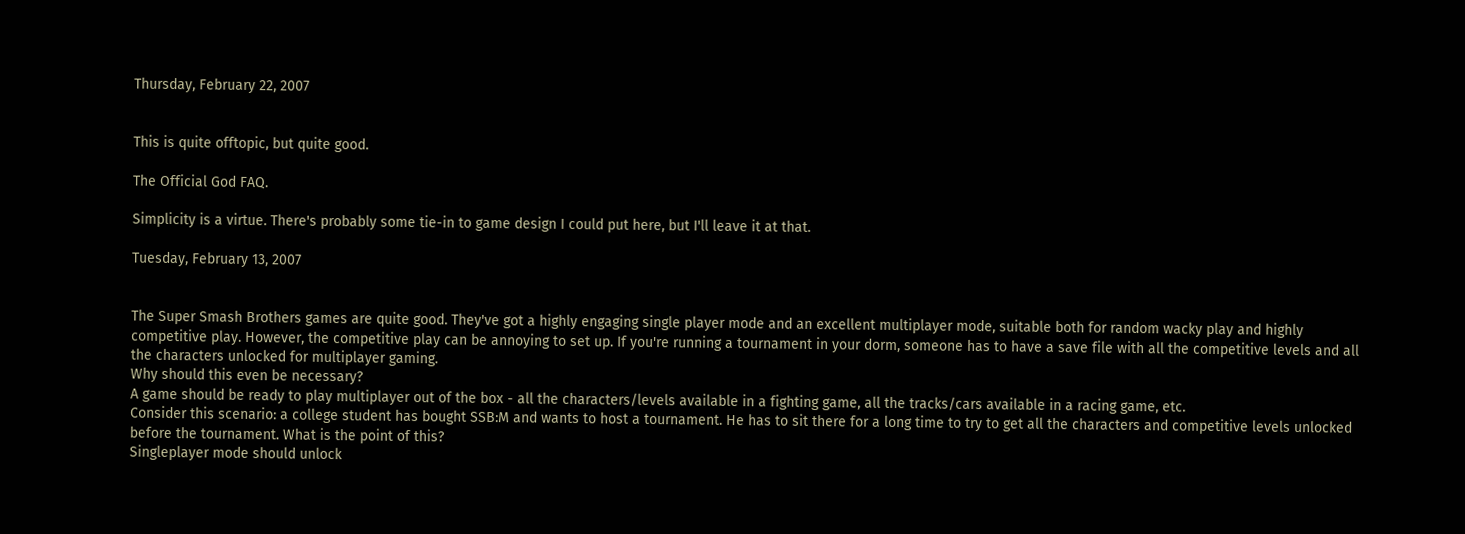Thursday, February 22, 2007


This is quite offtopic, but quite good.

The Official God FAQ.

Simplicity is a virtue. There's probably some tie-in to game design I could put here, but I'll leave it at that.

Tuesday, February 13, 2007


The Super Smash Brothers games are quite good. They've got a highly engaging single player mode and an excellent multiplayer mode, suitable both for random wacky play and highly competitive play. However, the competitive play can be annoying to set up. If you're running a tournament in your dorm, someone has to have a save file with all the competitive levels and all the characters unlocked for multiplayer gaming.
Why should this even be necessary?
A game should be ready to play multiplayer out of the box - all the characters/levels available in a fighting game, all the tracks/cars available in a racing game, etc.
Consider this scenario: a college student has bought SSB:M and wants to host a tournament. He has to sit there for a long time to try to get all the characters and competitive levels unlocked before the tournament. What is the point of this?
Singleplayer mode should unlock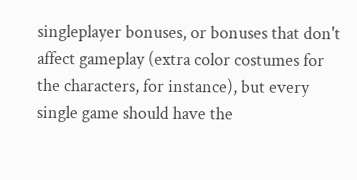singleplayer bonuses, or bonuses that don't affect gameplay (extra color costumes for the characters, for instance), but every single game should have the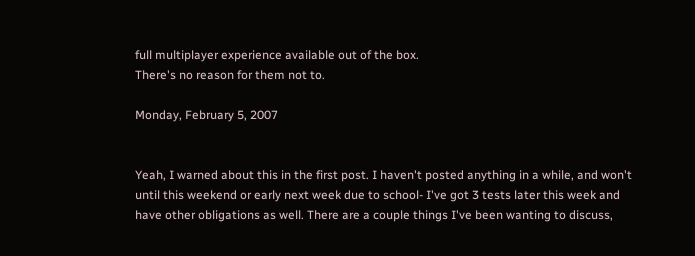full multiplayer experience available out of the box.
There's no reason for them not to.

Monday, February 5, 2007


Yeah, I warned about this in the first post. I haven't posted anything in a while, and won't until this weekend or early next week due to school- I've got 3 tests later this week and have other obligations as well. There are a couple things I've been wanting to discuss,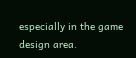especially in the game design area.